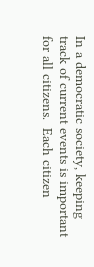In a democratic society, keeping track of current events is important for all citizens.  Each citizen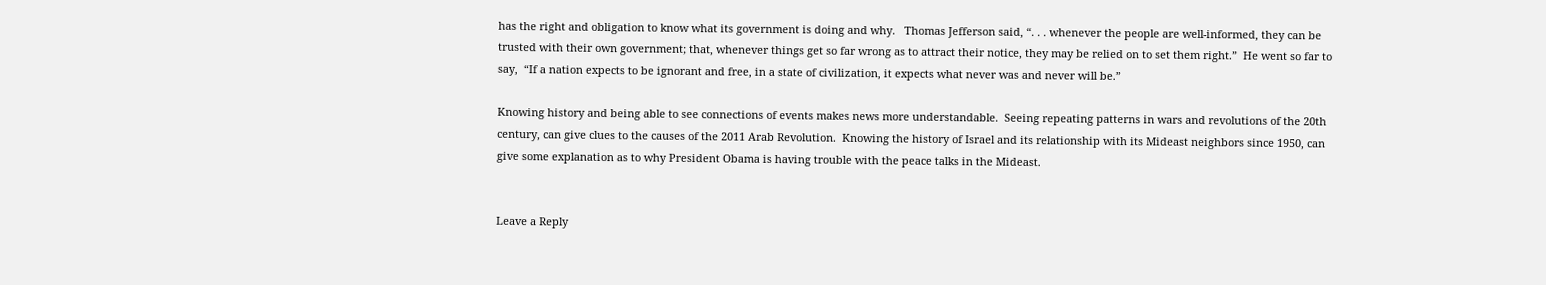has the right and obligation to know what its government is doing and why.   Thomas Jefferson said, “. . . whenever the people are well-informed, they can be trusted with their own government; that, whenever things get so far wrong as to attract their notice, they may be relied on to set them right.”  He went so far to say,  “If a nation expects to be ignorant and free, in a state of civilization, it expects what never was and never will be.”

Knowing history and being able to see connections of events makes news more understandable.  Seeing repeating patterns in wars and revolutions of the 20th century, can give clues to the causes of the 2011 Arab Revolution.  Knowing the history of Israel and its relationship with its Mideast neighbors since 1950, can give some explanation as to why President Obama is having trouble with the peace talks in the Mideast.


Leave a Reply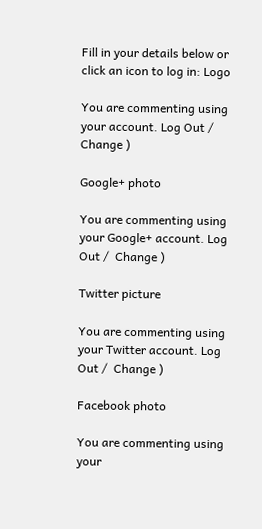Fill in your details below or click an icon to log in: Logo

You are commenting using your account. Log Out /  Change )

Google+ photo

You are commenting using your Google+ account. Log Out /  Change )

Twitter picture

You are commenting using your Twitter account. Log Out /  Change )

Facebook photo

You are commenting using your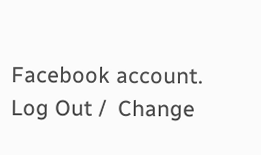Facebook account. Log Out /  Change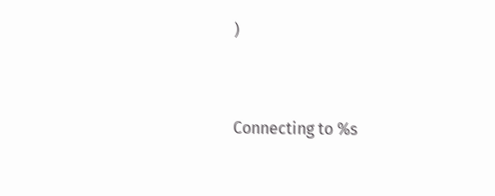)


Connecting to %s